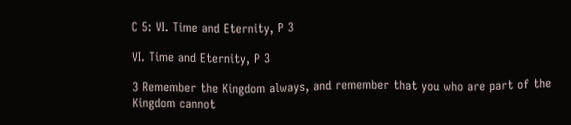C 5: VI. Time and Eternity, P 3

VI. Time and Eternity, P 3

3 Remember the Kingdom always, and remember that you who are part of the Kingdom cannot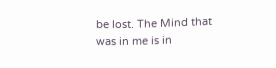be lost. The Mind that was in me is in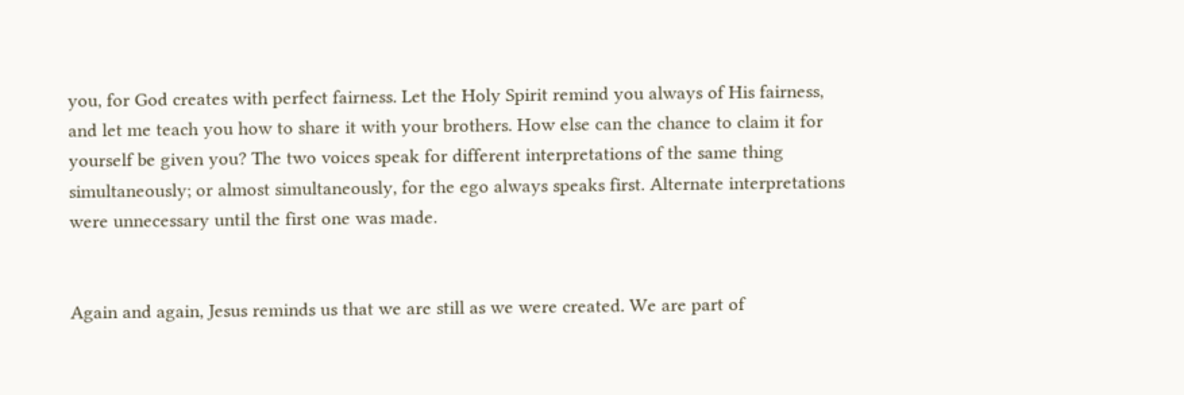you, for God creates with perfect fairness. Let the Holy Spirit remind you always of His fairness, and let me teach you how to share it with your brothers. How else can the chance to claim it for yourself be given you? The two voices speak for different interpretations of the same thing simultaneously; or almost simultaneously, for the ego always speaks first. Alternate interpretations were unnecessary until the first one was made.


Again and again, Jesus reminds us that we are still as we were created. We are part of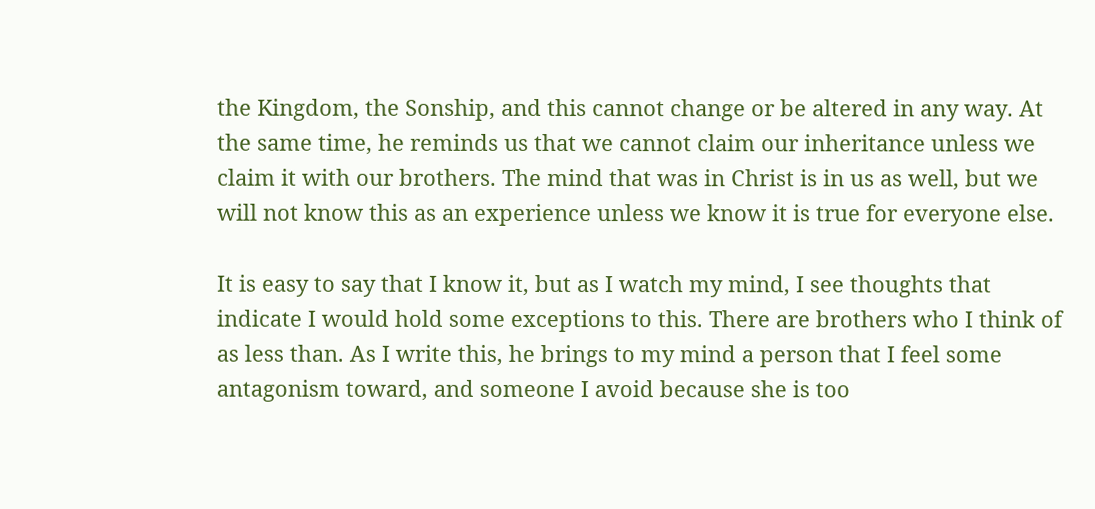the Kingdom, the Sonship, and this cannot change or be altered in any way. At the same time, he reminds us that we cannot claim our inheritance unless we claim it with our brothers. The mind that was in Christ is in us as well, but we will not know this as an experience unless we know it is true for everyone else.

It is easy to say that I know it, but as I watch my mind, I see thoughts that indicate I would hold some exceptions to this. There are brothers who I think of as less than. As I write this, he brings to my mind a person that I feel some antagonism toward, and someone I avoid because she is too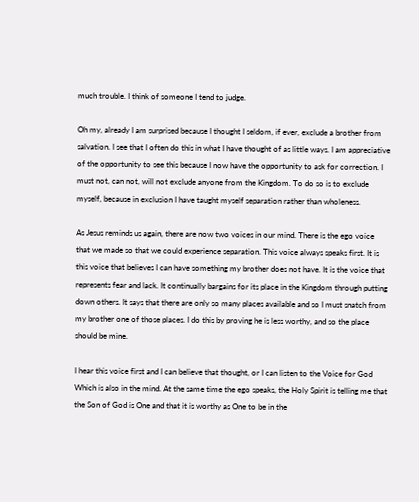much trouble. I think of someone I tend to judge.

Oh my, already I am surprised because I thought I seldom, if ever, exclude a brother from salvation. I see that I often do this in what I have thought of as little ways. I am appreciative of the opportunity to see this because I now have the opportunity to ask for correction. I must not, can not, will not exclude anyone from the Kingdom. To do so is to exclude myself, because in exclusion I have taught myself separation rather than wholeness.

As Jesus reminds us again, there are now two voices in our mind. There is the ego voice that we made so that we could experience separation. This voice always speaks first. It is this voice that believes I can have something my brother does not have. It is the voice that represents fear and lack. It continually bargains for its place in the Kingdom through putting down others. It says that there are only so many places available and so I must snatch from my brother one of those places. I do this by proving he is less worthy, and so the place should be mine.

I hear this voice first and I can believe that thought, or I can listen to the Voice for God Which is also in the mind. At the same time the ego speaks, the Holy Spirit is telling me that the Son of God is One and that it is worthy as One to be in the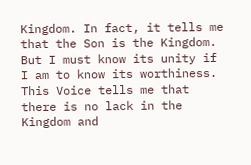Kingdom. In fact, it tells me that the Son is the Kingdom. But I must know its unity if I am to know its worthiness. This Voice tells me that there is no lack in the Kingdom and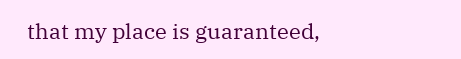that my place is guaranteed,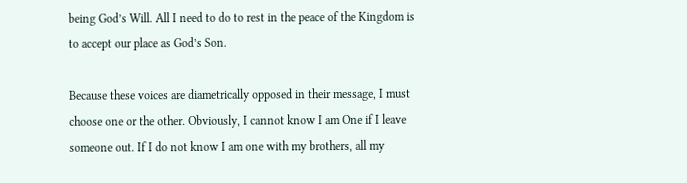being God’s Will. All I need to do to rest in the peace of the Kingdom is to accept our place as God’s Son.

Because these voices are diametrically opposed in their message, I must choose one or the other. Obviously, I cannot know I am One if I leave someone out. If I do not know I am one with my brothers, all my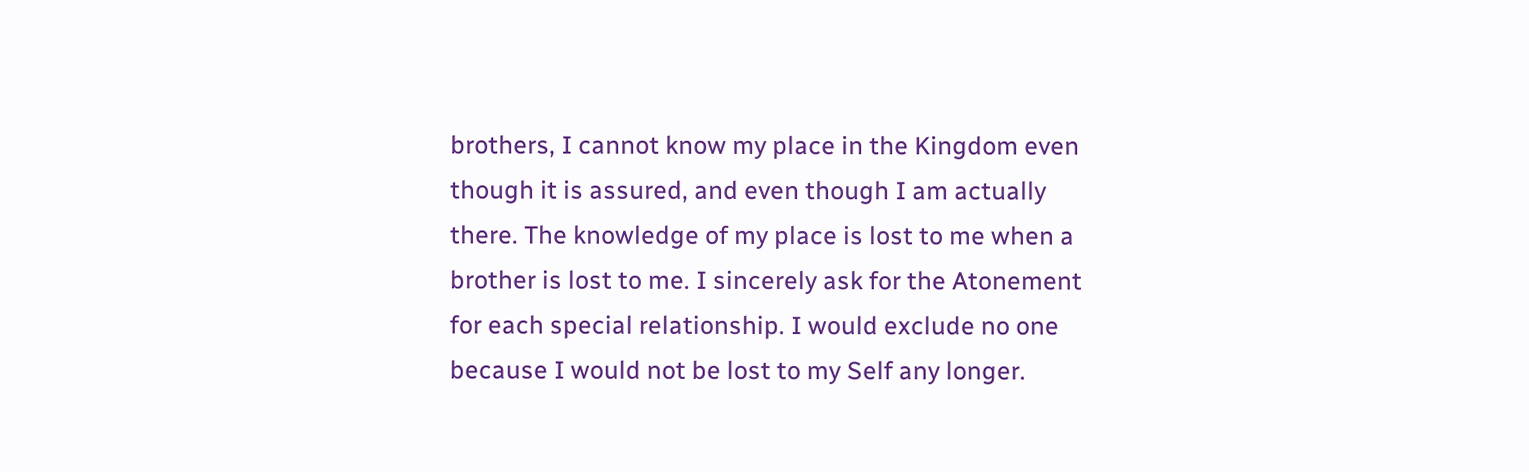brothers, I cannot know my place in the Kingdom even though it is assured, and even though I am actually there. The knowledge of my place is lost to me when a brother is lost to me. I sincerely ask for the Atonement for each special relationship. I would exclude no one because I would not be lost to my Self any longer.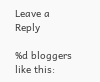Leave a Reply

%d bloggers like this: